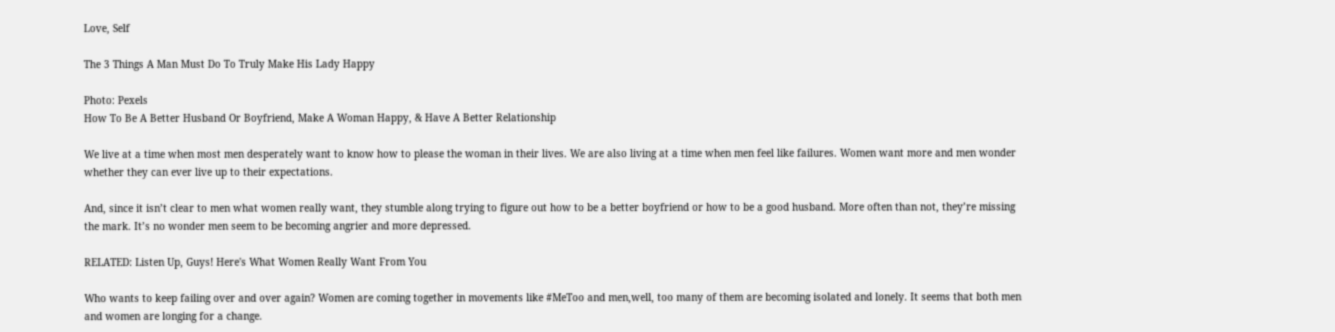Love, Self

The 3 Things A Man Must Do To Truly Make His Lady Happy

Photo: Pexels
How To Be A Better Husband Or Boyfriend, Make A Woman Happy, & Have A Better Relationship

We live at a time when most men desperately want to know how to please the woman in their lives. We are also living at a time when men feel like failures. Women want more and men wonder whether they can ever live up to their expectations.

And, since it isn’t clear to men what women really want, they stumble along trying to figure out how to be a better boyfriend or how to be a good husband. More often than not, they’re missing the mark. It’s no wonder men seem to be becoming angrier and more depressed.

RELATED: Listen Up, Guys! Here's What Women Really Want From You

Who wants to keep failing over and over again? Women are coming together in movements like #MeToo and men,well, too many of them are becoming isolated and lonely. It seems that both men and women are longing for a change.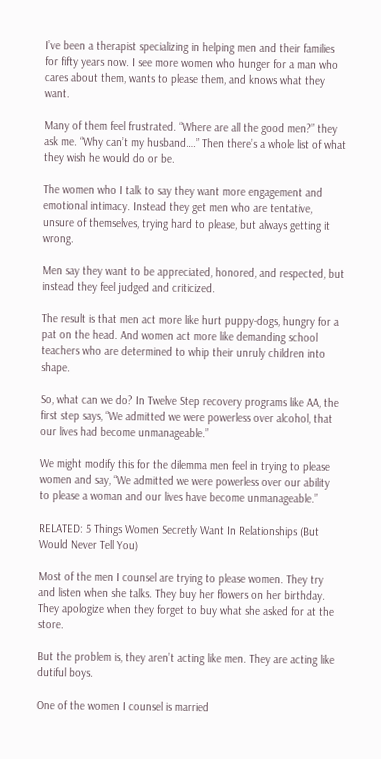I’ve been a therapist specializing in helping men and their families for fifty years now. I see more women who hunger for a man who cares about them, wants to please them, and knows what they want.

Many of them feel frustrated. “Where are all the good men?” they ask me. “Why can’t my husband….” Then there’s a whole list of what they wish he would do or be.

The women who I talk to say they want more engagement and emotional intimacy. Instead they get men who are tentative, unsure of themselves, trying hard to please, but always getting it wrong.

Men say they want to be appreciated, honored, and respected, but instead they feel judged and criticized.

The result is that men act more like hurt puppy-dogs, hungry for a pat on the head. And women act more like demanding school teachers who are determined to whip their unruly children into shape.

So, what can we do? In Twelve Step recovery programs like AA, the first step says, “We admitted we were powerless over alcohol, that our lives had become unmanageable.”

We might modify this for the dilemma men feel in trying to please women and say, “We admitted we were powerless over our ability to please a woman and our lives have become unmanageable.”

RELATED: 5 Things Women Secretly Want In Relationships (But Would Never Tell You)

Most of the men I counsel are trying to please women. They try and listen when she talks. They buy her flowers on her birthday. They apologize when they forget to buy what she asked for at the store.

But the problem is, they aren’t acting like men. They are acting like dutiful boys.

One of the women I counsel is married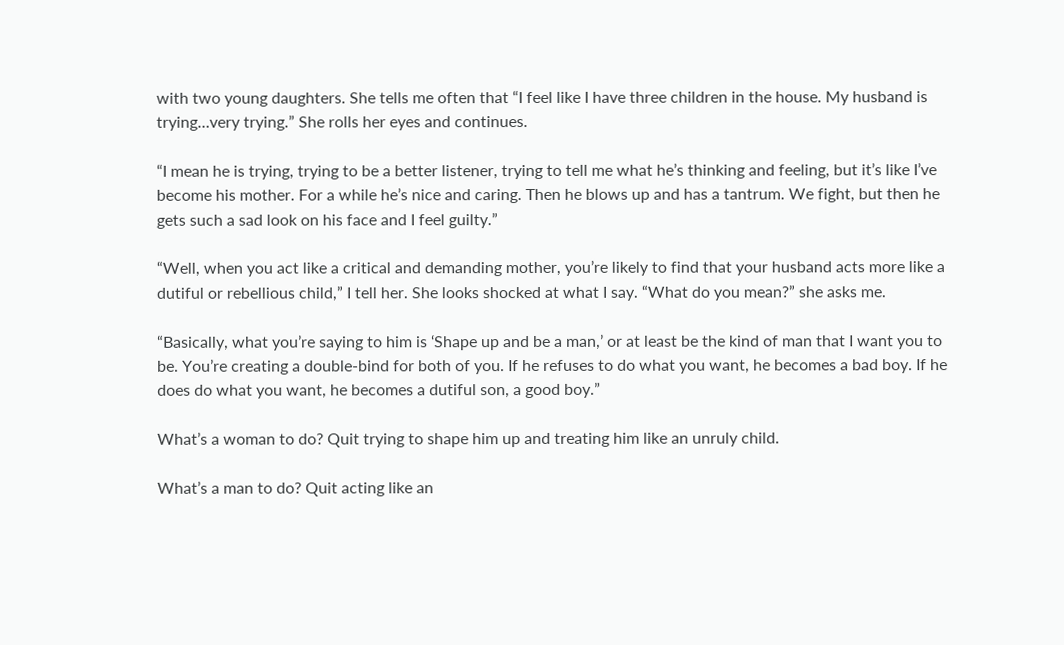with two young daughters. She tells me often that “I feel like I have three children in the house. My husband is trying…very trying.” She rolls her eyes and continues.

“I mean he is trying, trying to be a better listener, trying to tell me what he’s thinking and feeling, but it’s like I’ve become his mother. For a while he’s nice and caring. Then he blows up and has a tantrum. We fight, but then he gets such a sad look on his face and I feel guilty.”

“Well, when you act like a critical and demanding mother, you’re likely to find that your husband acts more like a dutiful or rebellious child,” I tell her. She looks shocked at what I say. “What do you mean?” she asks me.

“Basically, what you’re saying to him is ‘Shape up and be a man,’ or at least be the kind of man that I want you to be. You’re creating a double-bind for both of you. If he refuses to do what you want, he becomes a bad boy. If he does do what you want, he becomes a dutiful son, a good boy.”

What’s a woman to do? Quit trying to shape him up and treating him like an unruly child.

What’s a man to do? Quit acting like an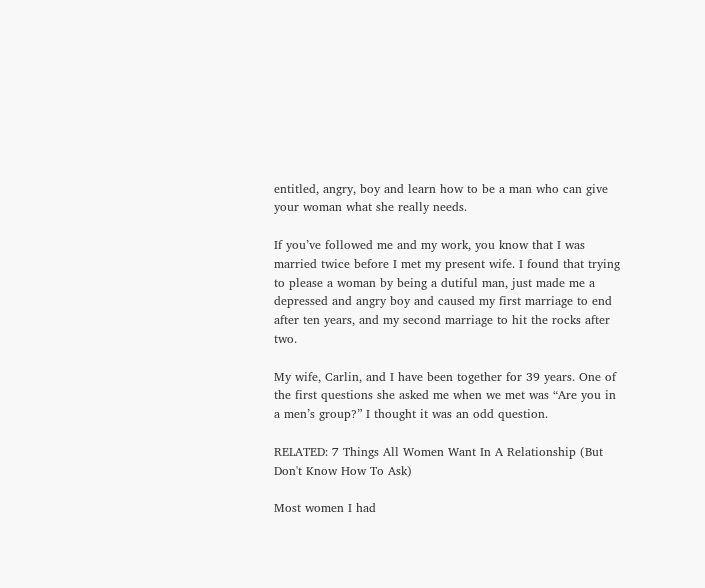entitled, angry, boy and learn how to be a man who can give your woman what she really needs.

If you’ve followed me and my work, you know that I was married twice before I met my present wife. I found that trying to please a woman by being a dutiful man, just made me a depressed and angry boy and caused my first marriage to end after ten years, and my second marriage to hit the rocks after two.

My wife, Carlin, and I have been together for 39 years. One of the first questions she asked me when we met was “Are you in a men’s group?” I thought it was an odd question.

RELATED: 7 Things All Women Want In A Relationship (But Don't Know How To Ask)

Most women I had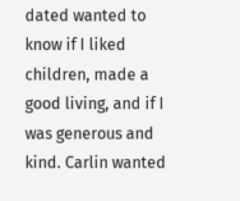dated wanted to know if I liked children, made a good living, and if I was generous and kind. Carlin wanted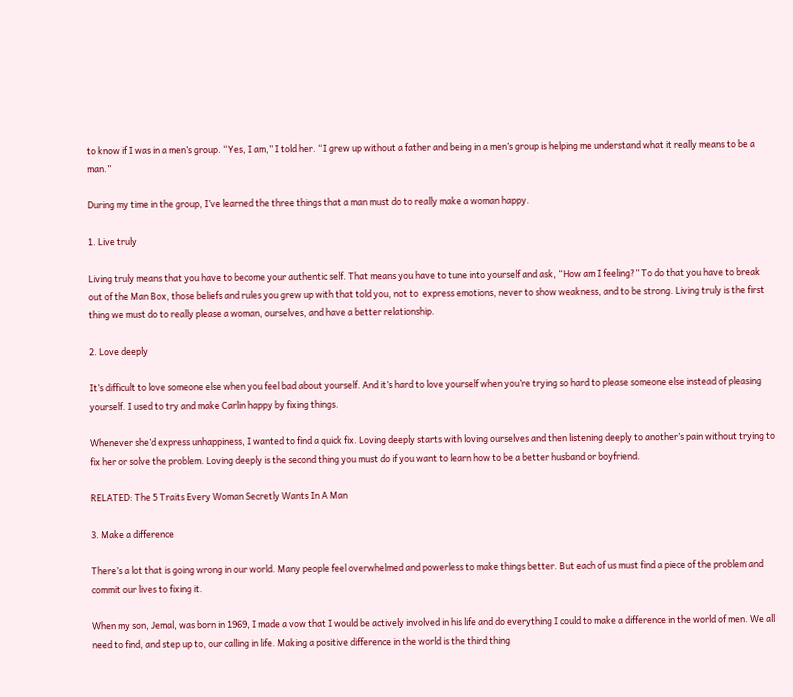to know if I was in a men’s group. “Yes, I am,” I told her. “I grew up without a father and being in a men’s group is helping me understand what it really means to be a man.”

During my time in the group, I’ve learned the three things that a man must do to really make a woman happy.

1. Live truly

Living truly means that you have to become your authentic self. That means you have to tune into yourself and ask, “How am I feeling?” To do that you have to break out of the Man Box, those beliefs and rules you grew up with that told you, not to  express emotions, never to show weakness, and to be strong. Living truly is the first thing we must do to really please a woman, ourselves, and have a better relationship.

2. Love deeply

It’s difficult to love someone else when you feel bad about yourself. And it’s hard to love yourself when you’re trying so hard to please someone else instead of pleasing yourself. I used to try and make Carlin happy by fixing things.

Whenever she’d express unhappiness, I wanted to find a quick fix. Loving deeply starts with loving ourselves and then listening deeply to another’s pain without trying to fix her or solve the problem. Loving deeply is the second thing you must do if you want to learn how to be a better husband or boyfriend.

RELATED: The 5 Traits Every Woman Secretly Wants In A Man

3. Make a difference

There’s a lot that is going wrong in our world. Many people feel overwhelmed and powerless to make things better. But each of us must find a piece of the problem and commit our lives to fixing it.

When my son, Jemal, was born in 1969, I made a vow that I would be actively involved in his life and do everything I could to make a difference in the world of men. We all need to find, and step up to, our calling in life. Making a positive difference in the world is the third thing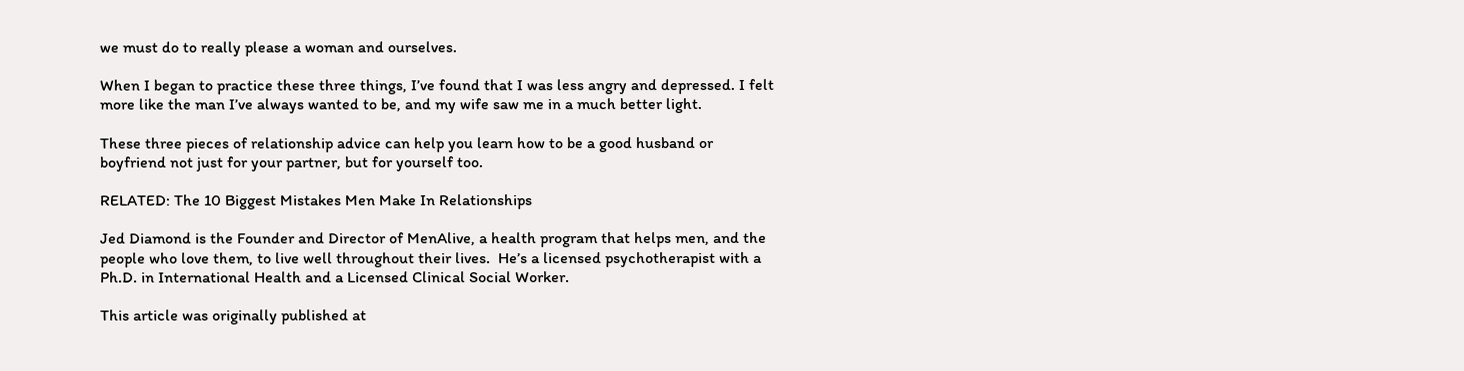we must do to really please a woman and ourselves.

When I began to practice these three things, I’ve found that I was less angry and depressed. I felt more like the man I’ve always wanted to be, and my wife saw me in a much better light.

These three pieces of relationship advice can help you learn how to be a good husband or boyfriend not just for your partner, but for yourself too.

RELATED: The 10 Biggest Mistakes Men Make In Relationships

Jed Diamond is the Founder and Director of MenAlive, a health program that helps men, and the people who love them, to live well throughout their lives.  He’s a licensed psychotherapist with a Ph.D. in International Health and a Licensed Clinical Social Worker.

This article was originally published at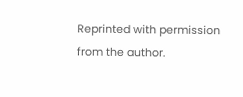Reprinted with permission from the author.